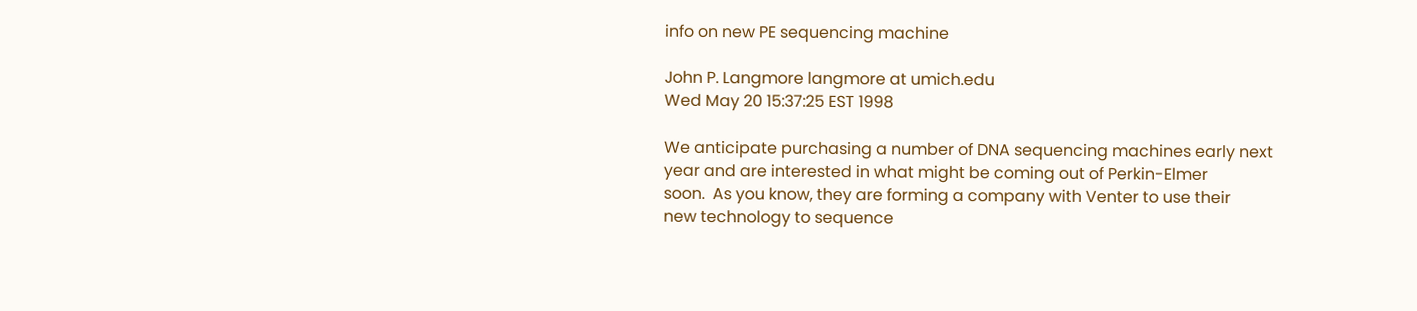info on new PE sequencing machine

John P. Langmore langmore at umich.edu
Wed May 20 15:37:25 EST 1998

We anticipate purchasing a number of DNA sequencing machines early next
year and are interested in what might be coming out of Perkin-Elmer
soon.  As you know, they are forming a company with Venter to use their
new technology to sequence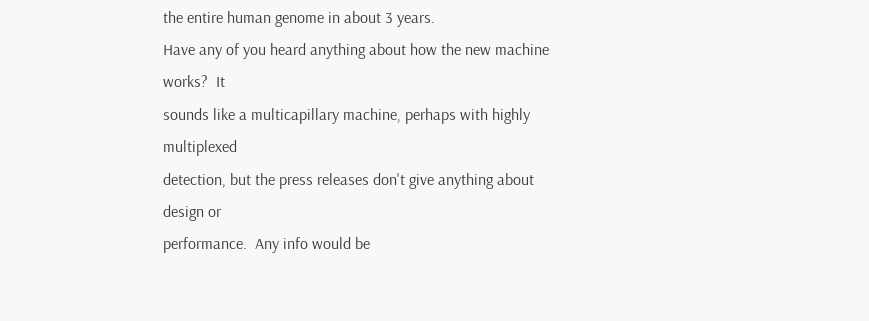the entire human genome in about 3 years.
Have any of you heard anything about how the new machine works?  It
sounds like a multicapillary machine, perhaps with highly multiplexed
detection, but the press releases don't give anything about design or
performance.  Any info would be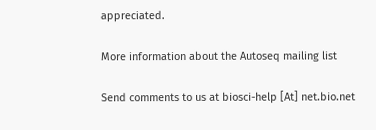appreciated.

More information about the Autoseq mailing list

Send comments to us at biosci-help [At] net.bio.net